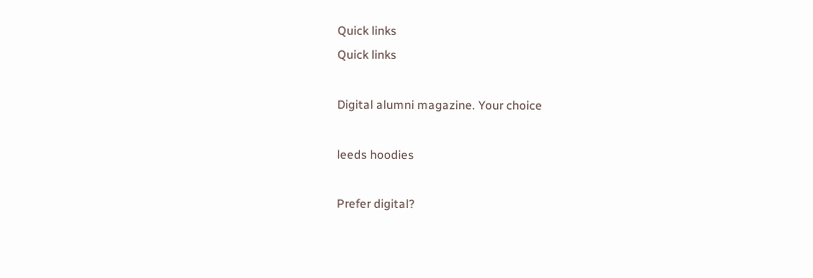Quick links
Quick links

Digital alumni magazine. Your choice

leeds hoodies

Prefer digital?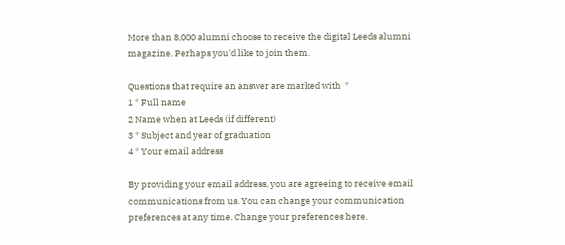More than 8,000 alumni choose to receive the digital Leeds alumni magazine. Perhaps you'd like to join them.

Questions that require an answer are marked with  *
1 * Full name
2 Name when at Leeds (if different)
3 * Subject and year of graduation
4 * Your email address

By providing your email address, you are agreeing to receive email communications from us. You can change your communication preferences at any time. Change your preferences here.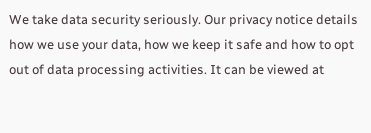We take data security seriously. Our privacy notice details how we use your data, how we keep it safe and how to opt out of data processing activities. It can be viewed at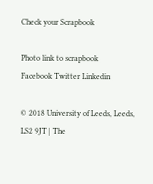Check your Scrapbook

Photo link to scrapbook
Facebook Twitter Linkedin

© 2018 University of Leeds, Leeds, LS2 9JT | The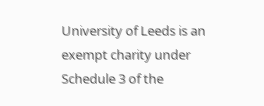University of Leeds is an exempt charity under Schedule 3 of the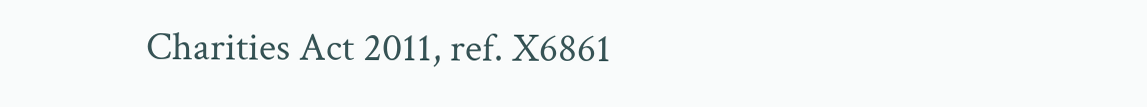Charities Act 2011, ref. X6861